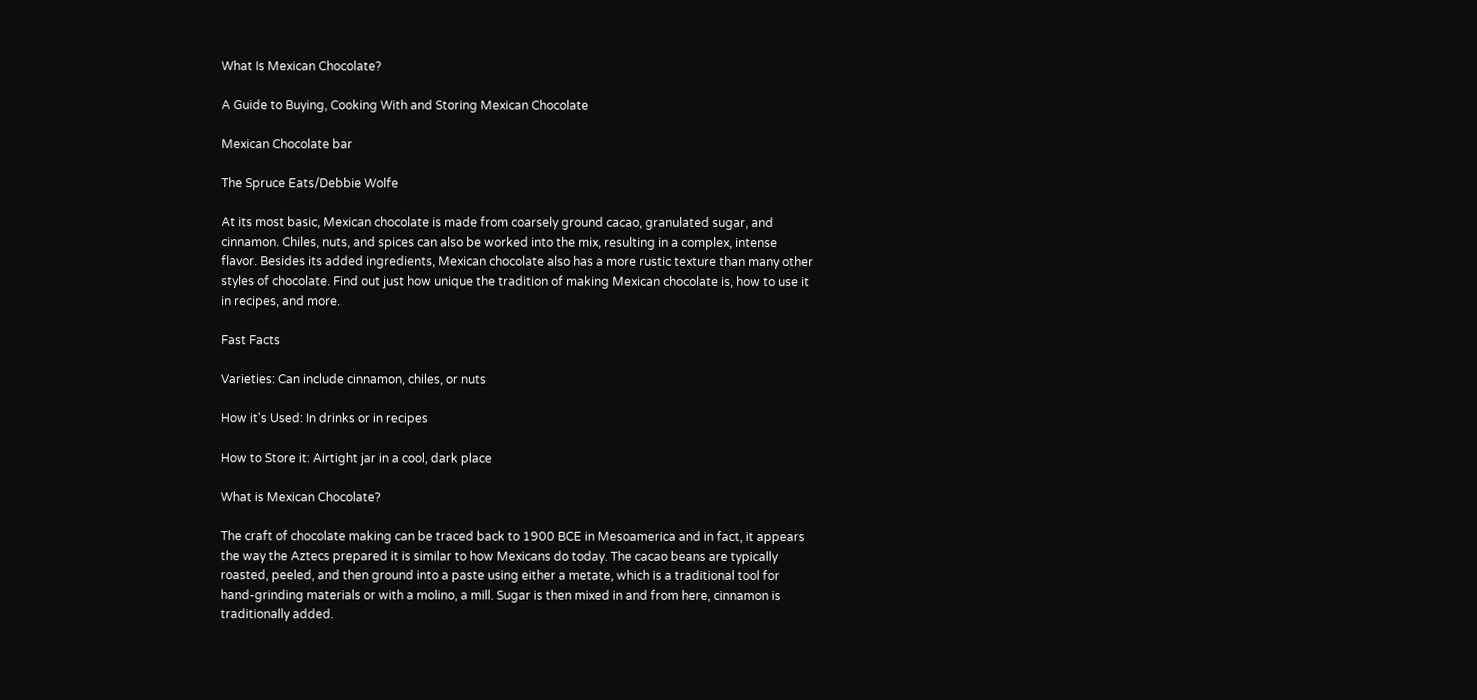What Is Mexican Chocolate?

A Guide to Buying, Cooking With and Storing Mexican Chocolate

Mexican Chocolate bar

The Spruce Eats/Debbie Wolfe

At its most basic, Mexican chocolate is made from coarsely ground cacao, granulated sugar, and cinnamon. Chiles, nuts, and spices can also be worked into the mix, resulting in a complex, intense flavor. Besides its added ingredients, Mexican chocolate also has a more rustic texture than many other styles of chocolate. Find out just how unique the tradition of making Mexican chocolate is, how to use it in recipes, and more.

Fast Facts

Varieties: Can include cinnamon, chiles, or nuts

How it's Used: In drinks or in recipes

How to Store it: Airtight jar in a cool, dark place

What is Mexican Chocolate?

The craft of chocolate making can be traced back to 1900 BCE in Mesoamerica and in fact, it appears the way the Aztecs prepared it is similar to how Mexicans do today. The cacao beans are typically roasted, peeled, and then ground into a paste using either a metate, which is a traditional tool for hand-grinding materials or with a molino, a mill. Sugar is then mixed in and from here, cinnamon is traditionally added.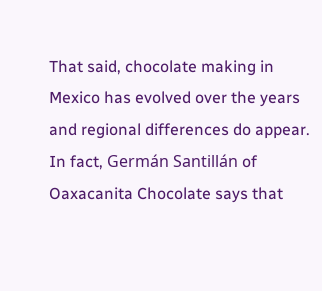That said, chocolate making in Mexico has evolved over the years and regional differences do appear. In fact, Germán Santillán of Oaxacanita Chocolate says that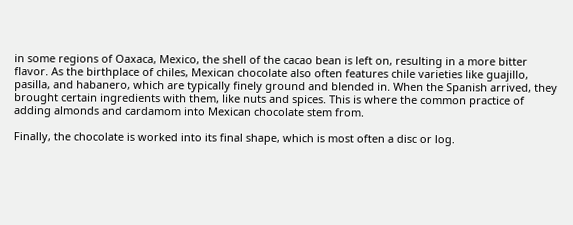in some regions of Oaxaca, Mexico, the shell of the cacao bean is left on, resulting in a more bitter flavor. As the birthplace of chiles, Mexican chocolate also often features chile varieties like guajillo, pasilla, and habanero, which are typically finely ground and blended in. When the Spanish arrived, they brought certain ingredients with them, like nuts and spices. This is where the common practice of adding almonds and cardamom into Mexican chocolate stem from.

Finally, the chocolate is worked into its final shape, which is most often a disc or log.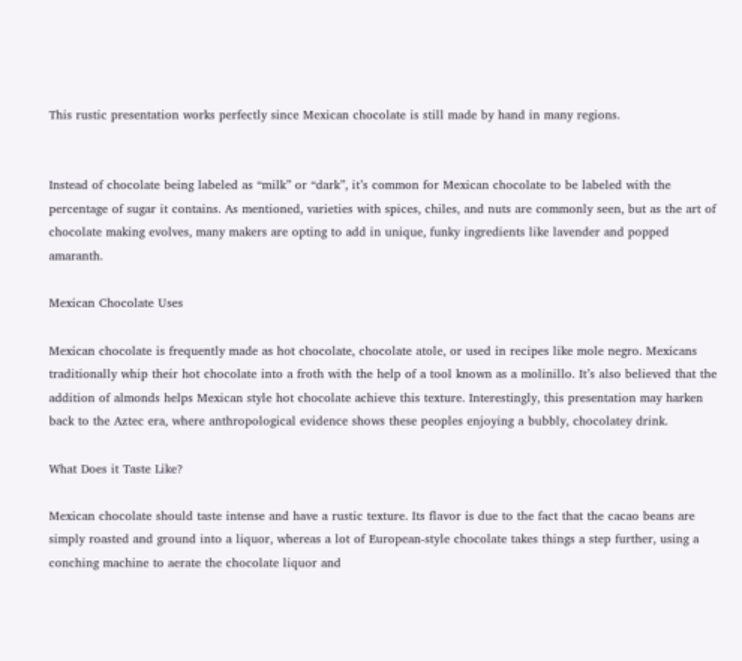This rustic presentation works perfectly since Mexican chocolate is still made by hand in many regions.


Instead of chocolate being labeled as “milk” or “dark”, it’s common for Mexican chocolate to be labeled with the percentage of sugar it contains. As mentioned, varieties with spices, chiles, and nuts are commonly seen, but as the art of chocolate making evolves, many makers are opting to add in unique, funky ingredients like lavender and popped amaranth.

Mexican Chocolate Uses

Mexican chocolate is frequently made as hot chocolate, chocolate atole, or used in recipes like mole negro. Mexicans traditionally whip their hot chocolate into a froth with the help of a tool known as a molinillo. It’s also believed that the addition of almonds helps Mexican style hot chocolate achieve this texture. Interestingly, this presentation may harken back to the Aztec era, where anthropological evidence shows these peoples enjoying a bubbly, chocolatey drink.

What Does it Taste Like?

Mexican chocolate should taste intense and have a rustic texture. Its flavor is due to the fact that the cacao beans are simply roasted and ground into a liquor, whereas a lot of European-style chocolate takes things a step further, using a conching machine to aerate the chocolate liquor and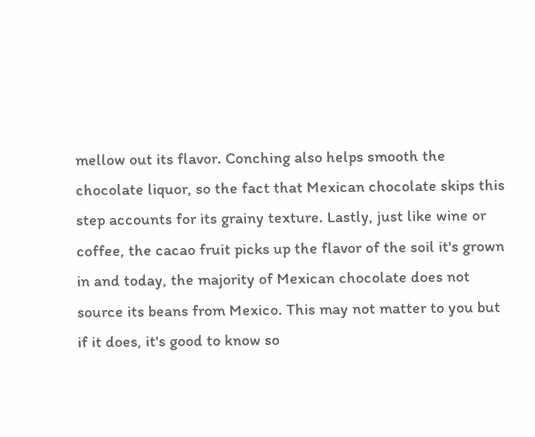mellow out its flavor. Conching also helps smooth the chocolate liquor, so the fact that Mexican chocolate skips this step accounts for its grainy texture. Lastly, just like wine or coffee, the cacao fruit picks up the flavor of the soil it's grown in and today, the majority of Mexican chocolate does not source its beans from Mexico. This may not matter to you but if it does, it's good to know so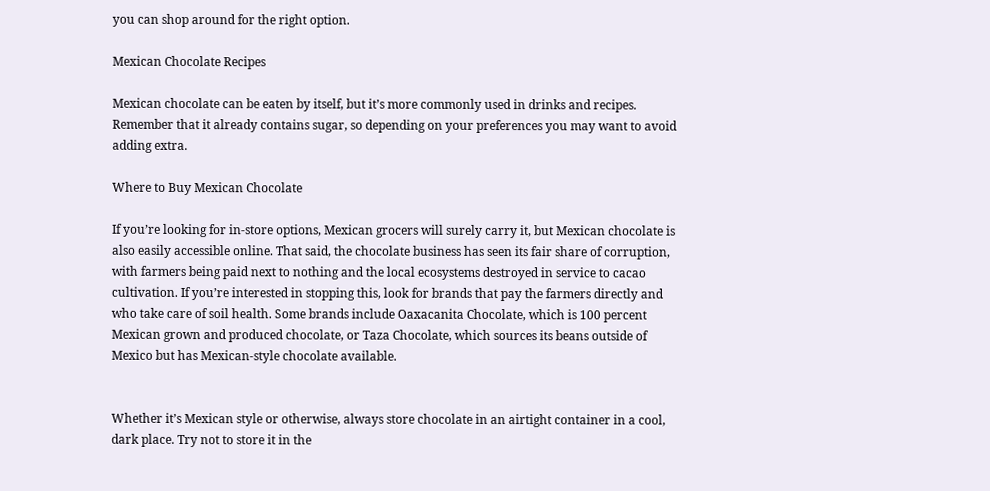you can shop around for the right option.

Mexican Chocolate Recipes

Mexican chocolate can be eaten by itself, but it’s more commonly used in drinks and recipes. Remember that it already contains sugar, so depending on your preferences you may want to avoid adding extra.

Where to Buy Mexican Chocolate

If you’re looking for in-store options, Mexican grocers will surely carry it, but Mexican chocolate is also easily accessible online. That said, the chocolate business has seen its fair share of corruption, with farmers being paid next to nothing and the local ecosystems destroyed in service to cacao cultivation. If you’re interested in stopping this, look for brands that pay the farmers directly and who take care of soil health. Some brands include Oaxacanita Chocolate, which is 100 percent Mexican grown and produced chocolate, or Taza Chocolate, which sources its beans outside of Mexico but has Mexican-style chocolate available.


Whether it’s Mexican style or otherwise, always store chocolate in an airtight container in a cool, dark place. Try not to store it in the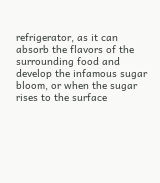refrigerator, as it can absorb the flavors of the surrounding food and develop the infamous sugar bloom, or when the sugar rises to the surface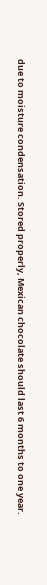due to moisture condensation. Stored properly, Mexican chocolate should last 6 months to one year.